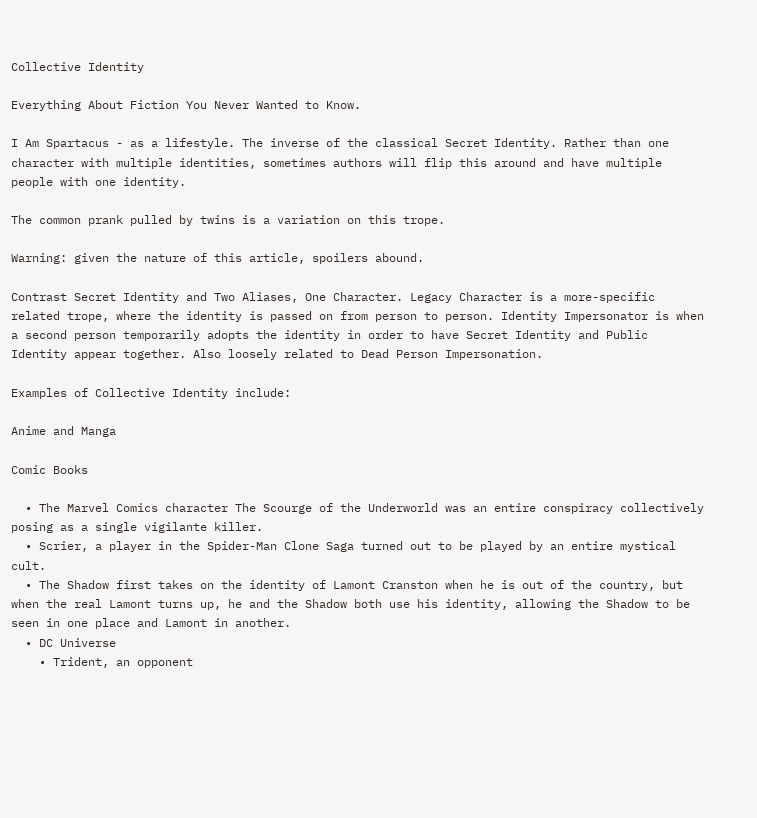Collective Identity

Everything About Fiction You Never Wanted to Know.

I Am Spartacus - as a lifestyle. The inverse of the classical Secret Identity. Rather than one character with multiple identities, sometimes authors will flip this around and have multiple people with one identity.

The common prank pulled by twins is a variation on this trope.

Warning: given the nature of this article, spoilers abound.

Contrast Secret Identity and Two Aliases, One Character. Legacy Character is a more-specific related trope, where the identity is passed on from person to person. Identity Impersonator is when a second person temporarily adopts the identity in order to have Secret Identity and Public Identity appear together. Also loosely related to Dead Person Impersonation.

Examples of Collective Identity include:

Anime and Manga

Comic Books

  • The Marvel Comics character The Scourge of the Underworld was an entire conspiracy collectively posing as a single vigilante killer.
  • Scrier, a player in the Spider-Man Clone Saga turned out to be played by an entire mystical cult.
  • The Shadow first takes on the identity of Lamont Cranston when he is out of the country, but when the real Lamont turns up, he and the Shadow both use his identity, allowing the Shadow to be seen in one place and Lamont in another.
  • DC Universe
    • Trident, an opponent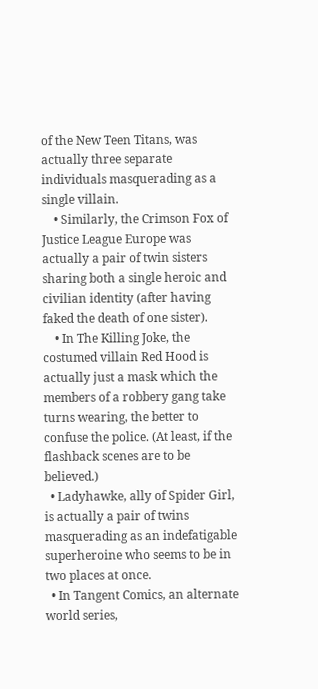of the New Teen Titans, was actually three separate individuals masquerading as a single villain.
    • Similarly, the Crimson Fox of Justice League Europe was actually a pair of twin sisters sharing both a single heroic and civilian identity (after having faked the death of one sister).
    • In The Killing Joke, the costumed villain Red Hood is actually just a mask which the members of a robbery gang take turns wearing, the better to confuse the police. (At least, if the flashback scenes are to be believed.)
  • Ladyhawke, ally of Spider Girl, is actually a pair of twins masquerading as an indefatigable superheroine who seems to be in two places at once.
  • In Tangent Comics, an alternate world series,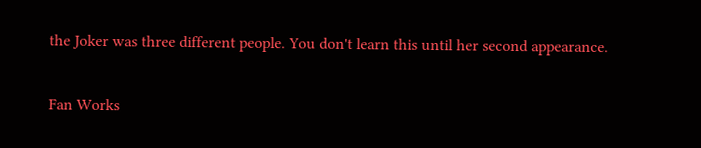the Joker was three different people. You don't learn this until her second appearance.

Fan Works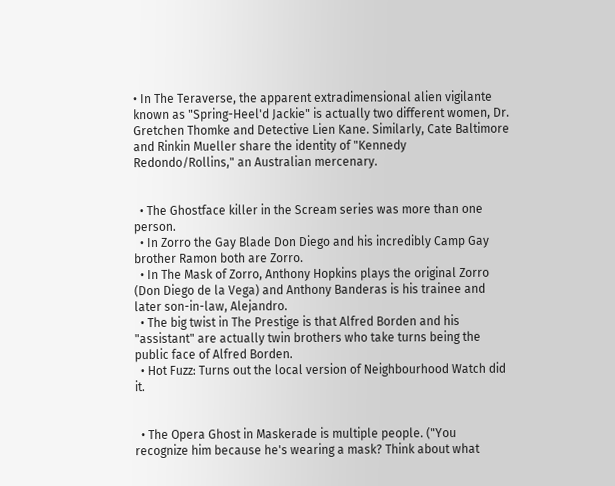• In The Teraverse, the apparent extradimensional alien vigilante known as "Spring-Heel'd Jackie" is actually two different women, Dr. Gretchen Thomke and Detective Lien Kane. Similarly, Cate Baltimore and Rinkin Mueller share the identity of "Kennedy Redondo/Rollins," an Australian mercenary.


  • The Ghostface killer in the Scream series was more than one person.
  • In Zorro the Gay Blade Don Diego and his incredibly Camp Gay brother Ramon both are Zorro.
  • In The Mask of Zorro, Anthony Hopkins plays the original Zorro (Don Diego de la Vega) and Anthony Banderas is his trainee and later son-in-law, Alejandro.
  • The big twist in The Prestige is that Alfred Borden and his "assistant" are actually twin brothers who take turns being the public face of Alfred Borden.
  • Hot Fuzz: Turns out the local version of Neighbourhood Watch did it.


  • The Opera Ghost in Maskerade is multiple people. ("You recognize him because he's wearing a mask? Think about what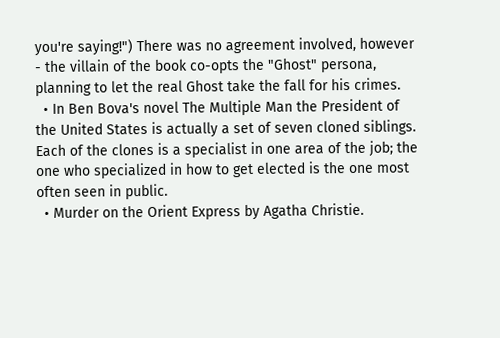you're saying!") There was no agreement involved, however - the villain of the book co-opts the "Ghost" persona, planning to let the real Ghost take the fall for his crimes.
  • In Ben Bova's novel The Multiple Man the President of the United States is actually a set of seven cloned siblings. Each of the clones is a specialist in one area of the job; the one who specialized in how to get elected is the one most often seen in public.
  • Murder on the Orient Express by Agatha Christie.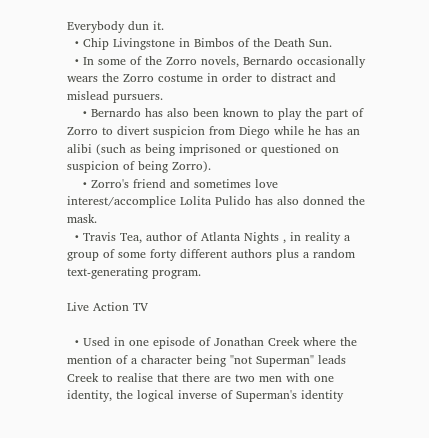Everybody dun it.
  • Chip Livingstone in Bimbos of the Death Sun.
  • In some of the Zorro novels, Bernardo occasionally wears the Zorro costume in order to distract and mislead pursuers.
    • Bernardo has also been known to play the part of Zorro to divert suspicion from Diego while he has an alibi (such as being imprisoned or questioned on suspicion of being Zorro).
    • Zorro's friend and sometimes love interest/accomplice Lolita Pulido has also donned the mask.
  • Travis Tea, author of Atlanta Nights , in reality a group of some forty different authors plus a random text-generating program.

Live Action TV

  • Used in one episode of Jonathan Creek where the mention of a character being "not Superman" leads Creek to realise that there are two men with one identity, the logical inverse of Superman's identity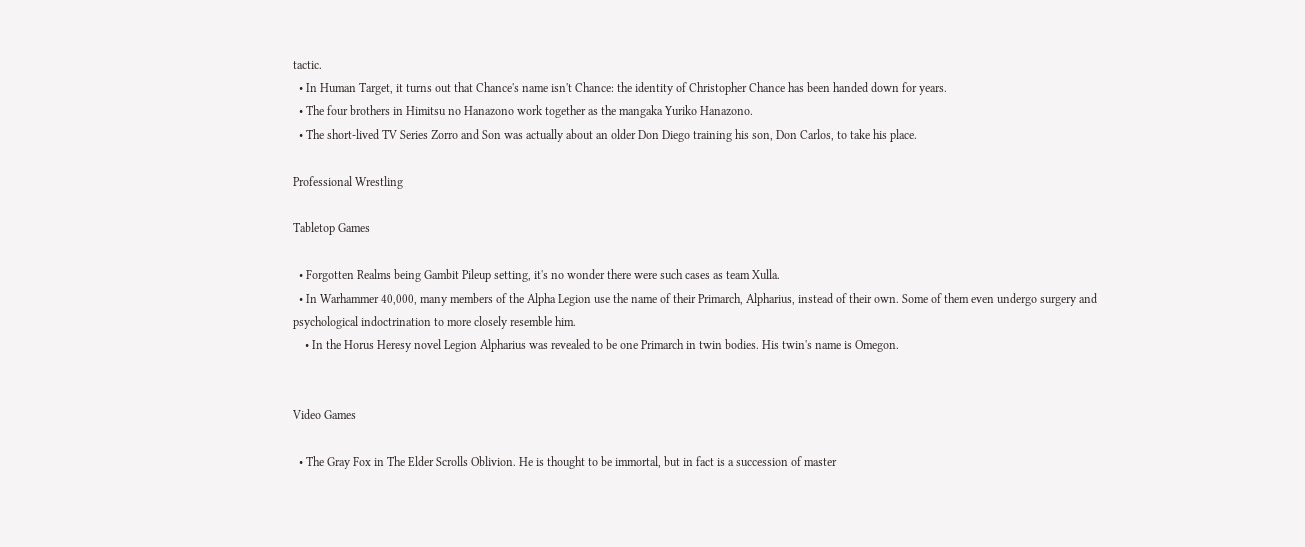tactic.
  • In Human Target, it turns out that Chance's name isn't Chance: the identity of Christopher Chance has been handed down for years.
  • The four brothers in Himitsu no Hanazono work together as the mangaka Yuriko Hanazono.
  • The short-lived TV Series Zorro and Son was actually about an older Don Diego training his son, Don Carlos, to take his place.

Professional Wrestling

Tabletop Games

  • Forgotten Realms being Gambit Pileup setting, it's no wonder there were such cases as team Xulla.
  • In Warhammer 40,000, many members of the Alpha Legion use the name of their Primarch, Alpharius, instead of their own. Some of them even undergo surgery and psychological indoctrination to more closely resemble him.
    • In the Horus Heresy novel Legion Alpharius was revealed to be one Primarch in twin bodies. His twin's name is Omegon.


Video Games

  • The Gray Fox in The Elder Scrolls Oblivion. He is thought to be immortal, but in fact is a succession of master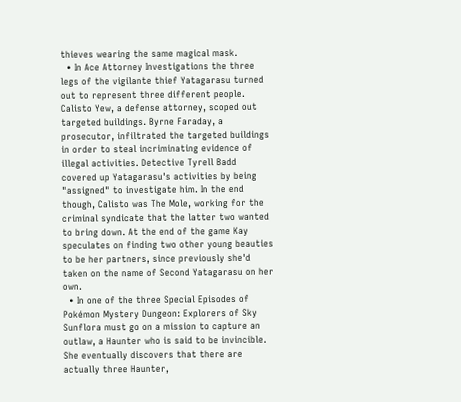thieves wearing the same magical mask.
  • In Ace Attorney Investigations the three legs of the vigilante thief Yatagarasu turned out to represent three different people. Calisto Yew, a defense attorney, scoped out targeted buildings. Byrne Faraday, a prosecutor, infiltrated the targeted buildings in order to steal incriminating evidence of illegal activities. Detective Tyrell Badd covered up Yatagarasu's activities by being "assigned" to investigate him. In the end though, Calisto was The Mole, working for the criminal syndicate that the latter two wanted to bring down. At the end of the game Kay speculates on finding two other young beauties to be her partners, since previously she'd taken on the name of Second Yatagarasu on her own.
  • In one of the three Special Episodes of Pokémon Mystery Dungeon: Explorers of Sky Sunflora must go on a mission to capture an outlaw, a Haunter who is said to be invincible. She eventually discovers that there are actually three Haunter,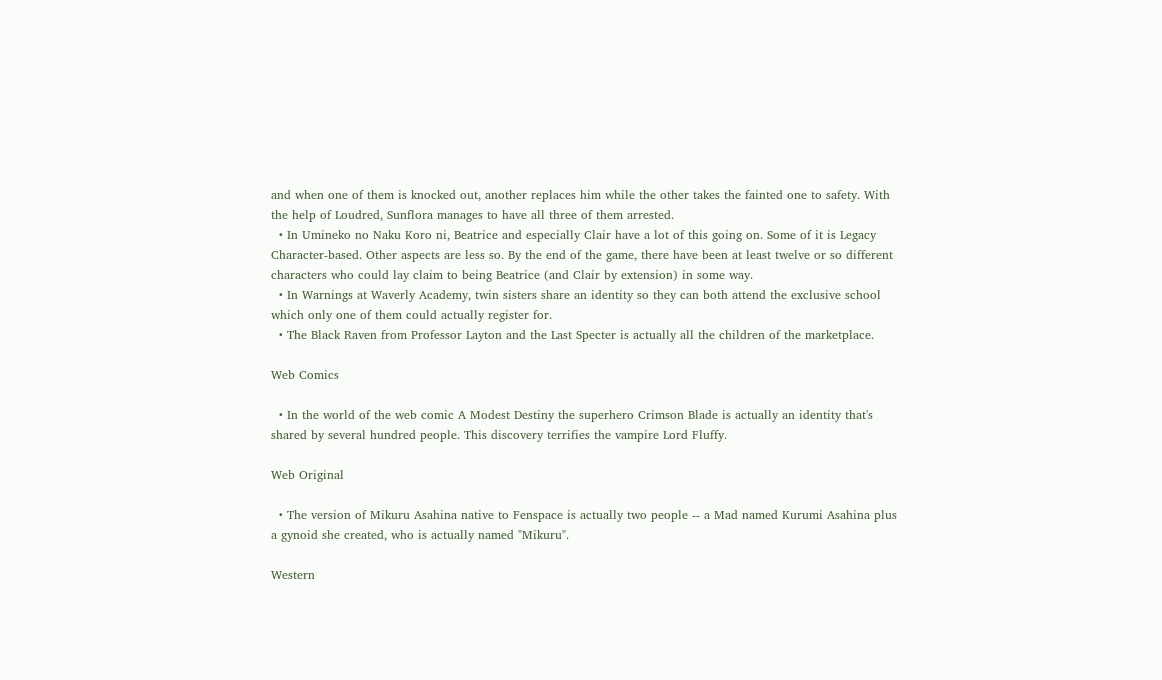and when one of them is knocked out, another replaces him while the other takes the fainted one to safety. With the help of Loudred, Sunflora manages to have all three of them arrested.
  • In Umineko no Naku Koro ni, Beatrice and especially Clair have a lot of this going on. Some of it is Legacy Character-based. Other aspects are less so. By the end of the game, there have been at least twelve or so different characters who could lay claim to being Beatrice (and Clair by extension) in some way.
  • In Warnings at Waverly Academy, twin sisters share an identity so they can both attend the exclusive school which only one of them could actually register for.
  • The Black Raven from Professor Layton and the Last Specter is actually all the children of the marketplace.

Web Comics

  • In the world of the web comic A Modest Destiny the superhero Crimson Blade is actually an identity that's shared by several hundred people. This discovery terrifies the vampire Lord Fluffy.

Web Original

  • The version of Mikuru Asahina native to Fenspace is actually two people -- a Mad named Kurumi Asahina plus a gynoid she created, who is actually named "Mikuru".

Western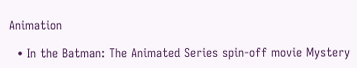Animation

  • In the Batman: The Animated Series spin-off movie Mystery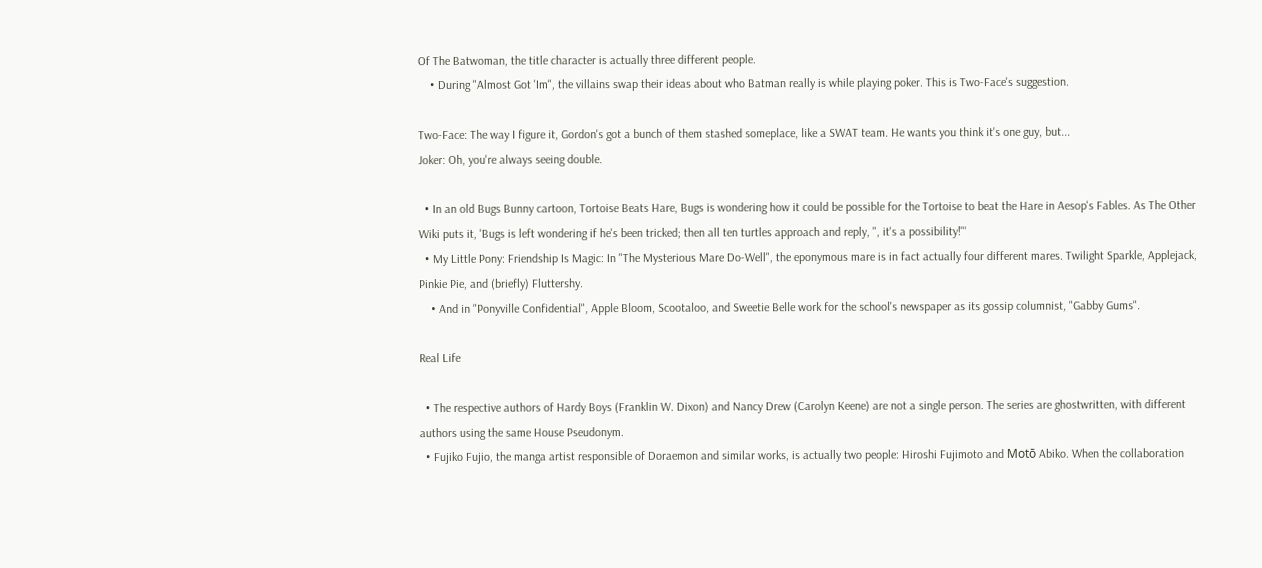Of The Batwoman, the title character is actually three different people.
    • During "Almost Got 'Im", the villains swap their ideas about who Batman really is while playing poker. This is Two-Face's suggestion.

Two-Face: The way I figure it, Gordon's got a bunch of them stashed someplace, like a SWAT team. He wants you think it's one guy, but...
Joker: Oh, you're always seeing double.

  • In an old Bugs Bunny cartoon, Tortoise Beats Hare, Bugs is wondering how it could be possible for the Tortoise to beat the Hare in Aesop's Fables. As The Other Wiki puts it, 'Bugs is left wondering if he's been tricked; then all ten turtles approach and reply, ", it's a possibility!"'
  • My Little Pony: Friendship Is Magic: In "The Mysterious Mare Do-Well", the eponymous mare is in fact actually four different mares. Twilight Sparkle, Applejack, Pinkie Pie, and (briefly) Fluttershy.
    • And in "Ponyville Confidential", Apple Bloom, Scootaloo, and Sweetie Belle work for the school's newspaper as its gossip columnist, "Gabby Gums".

Real Life

  • The respective authors of Hardy Boys (Franklin W. Dixon) and Nancy Drew (Carolyn Keene) are not a single person. The series are ghostwritten, with different authors using the same House Pseudonym.
  • Fujiko Fujio, the manga artist responsible of Doraemon and similar works, is actually two people: Hiroshi Fujimoto and Motō Abiko. When the collaboration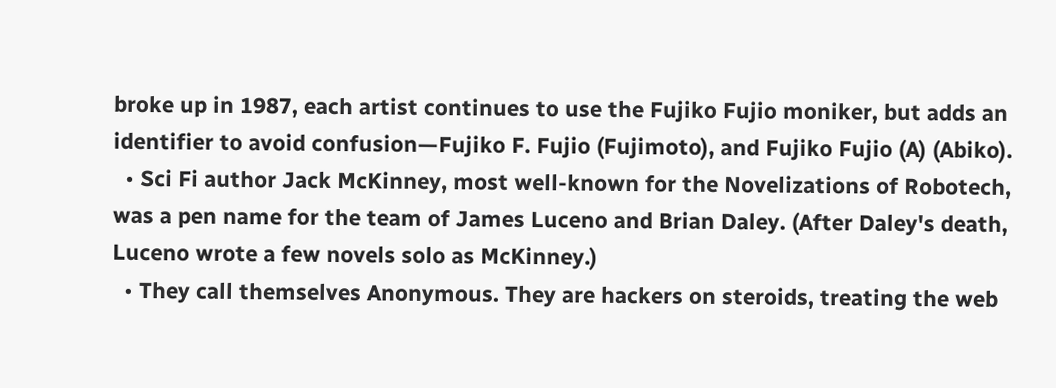broke up in 1987, each artist continues to use the Fujiko Fujio moniker, but adds an identifier to avoid confusion—Fujiko F. Fujio (Fujimoto), and Fujiko Fujio (A) (Abiko).
  • Sci Fi author Jack McKinney, most well-known for the Novelizations of Robotech, was a pen name for the team of James Luceno and Brian Daley. (After Daley's death, Luceno wrote a few novels solo as McKinney.)
  • They call themselves Anonymous. They are hackers on steroids, treating the web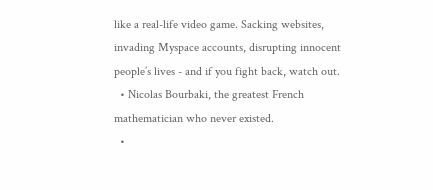like a real-life video game. Sacking websites, invading Myspace accounts, disrupting innocent people’s lives - and if you fight back, watch out.
  • Nicolas Bourbaki, the greatest French mathematician who never existed.
  •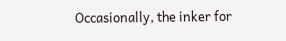Occasionally, the inker for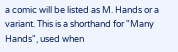a comic will be listed as M. Hands or a variant. This is a shorthand for "Many Hands", used when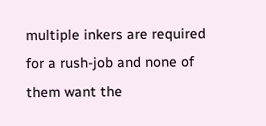multiple inkers are required for a rush-job and none of them want the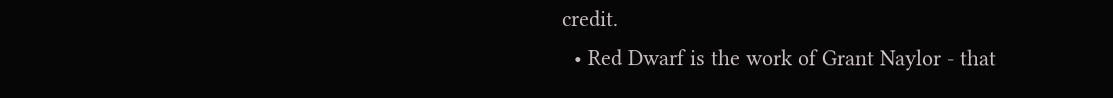credit.
  • Red Dwarf is the work of Grant Naylor - that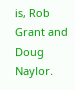is, Rob Grant and Doug Naylor.